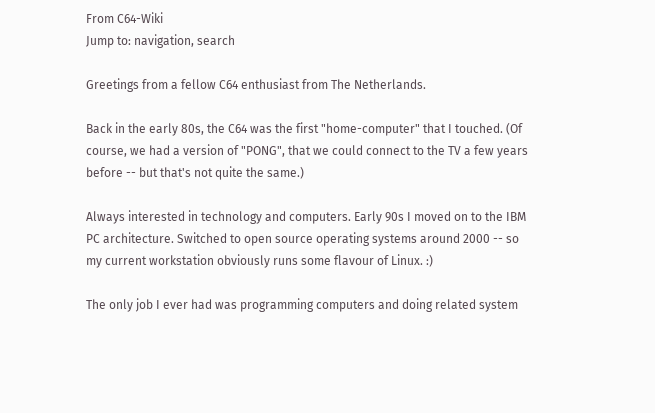From C64-Wiki
Jump to: navigation, search

Greetings from a fellow C64 enthusiast from The Netherlands.

Back in the early 80s, the C64 was the first "home-computer" that I touched. (Of course, we had a version of "PONG", that we could connect to the TV a few years before -- but that's not quite the same.)

Always interested in technology and computers. Early 90s I moved on to the IBM PC architecture. Switched to open source operating systems around 2000 -- so my current workstation obviously runs some flavour of Linux. :)

The only job I ever had was programming computers and doing related system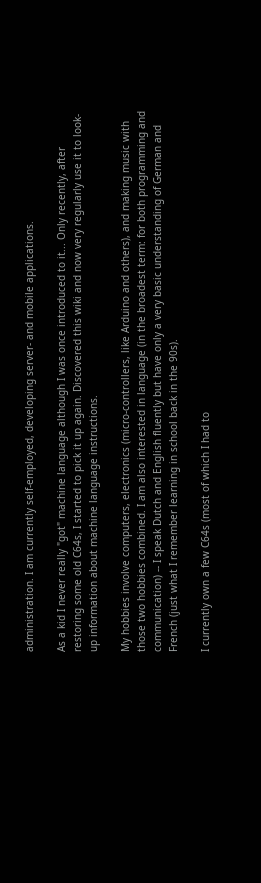administration. I am currently self-employed, developing server- and mobile applications.

As a kid I never really "got" machine language although I was once introduced to it... Only recently, after restoring some old C64s, I started to pick it up again. Discovered this wiki and now very regularly use it to look-up information about machine language instructions.

My hobbies involve computers, electronics (micro-controllers, like Arduino and others), and making music with those two hobbies combined. I am also interested in language (in the broadest term: for both programming and communication) -- I speak Dutch and English fluently but have only a very basic understanding of German and French (just what I remember learning in school back in the 90s).

I currently own a few C64s (most of which I had to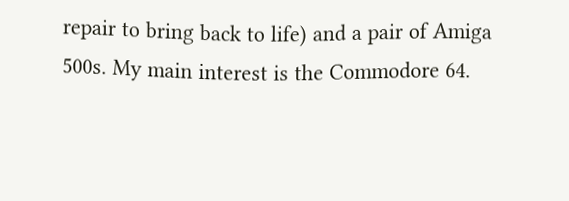repair to bring back to life) and a pair of Amiga 500s. My main interest is the Commodore 64.